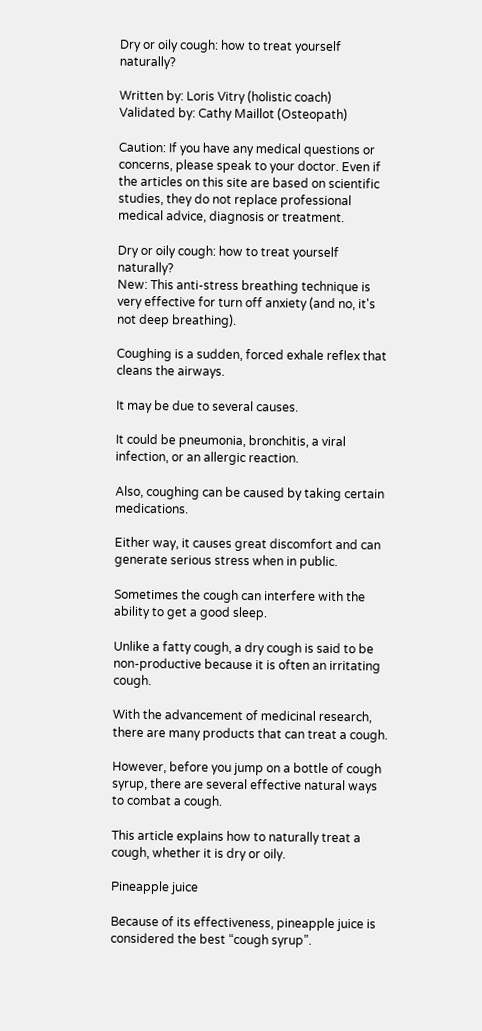Dry or oily cough: how to treat yourself naturally?

Written by: Loris Vitry (holistic coach)
Validated by: Cathy Maillot (Osteopath)

Caution: If you have any medical questions or concerns, please speak to your doctor. Even if the articles on this site are based on scientific studies, they do not replace professional medical advice, diagnosis or treatment.

Dry or oily cough: how to treat yourself naturally?
New: This anti-stress breathing technique is very effective for turn off anxiety (and no, it's not deep breathing).

Coughing is a sudden, forced exhale reflex that cleans the airways.

It may be due to several causes.

It could be pneumonia, bronchitis, a viral infection, or an allergic reaction.

Also, coughing can be caused by taking certain medications.

Either way, it causes great discomfort and can generate serious stress when in public.

Sometimes the cough can interfere with the ability to get a good sleep.

Unlike a fatty cough, a dry cough is said to be non-productive because it is often an irritating cough.

With the advancement of medicinal research, there are many products that can treat a cough.

However, before you jump on a bottle of cough syrup, there are several effective natural ways to combat a cough.

This article explains how to naturally treat a cough, whether it is dry or oily.

Pineapple juice

Because of its effectiveness, pineapple juice is considered the best “cough syrup”.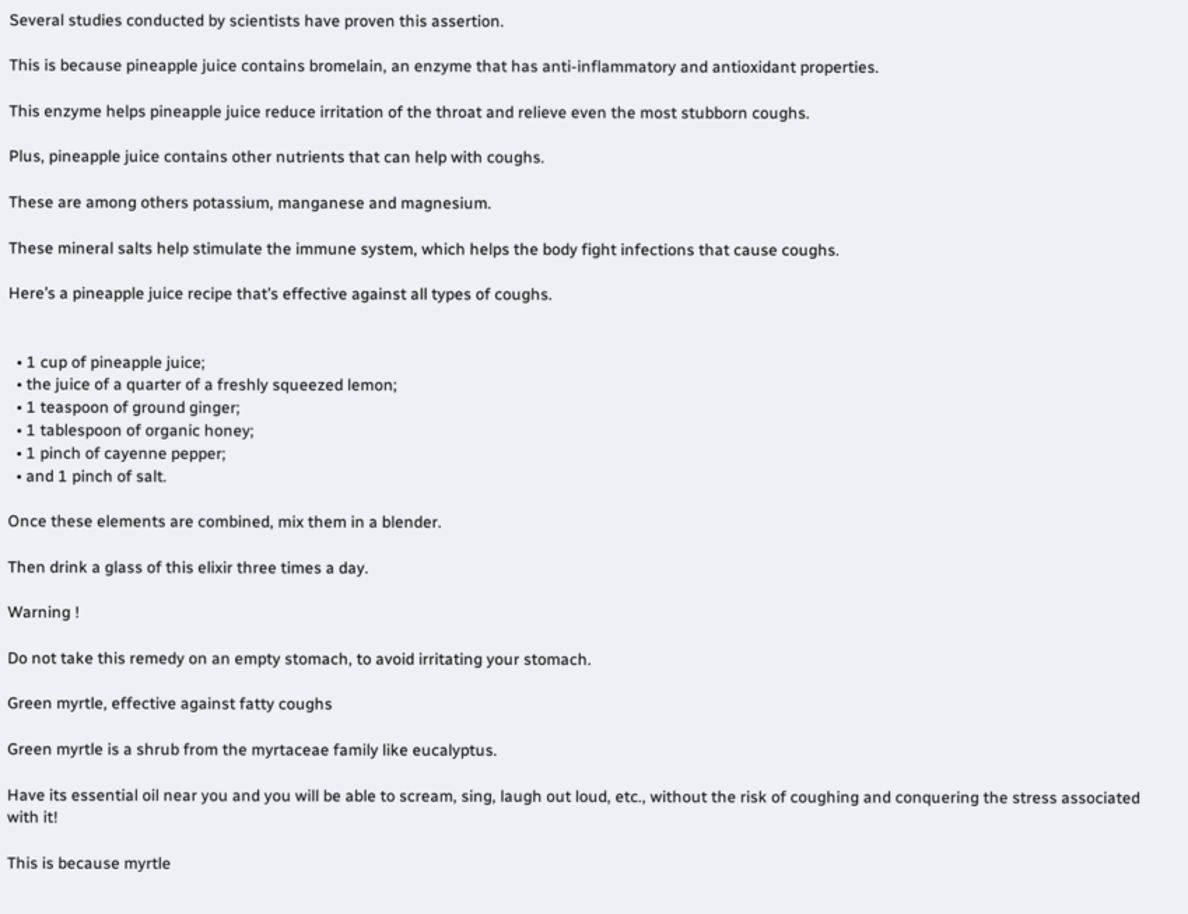Several studies conducted by scientists have proven this assertion.

This is because pineapple juice contains bromelain, an enzyme that has anti-inflammatory and antioxidant properties.

This enzyme helps pineapple juice reduce irritation of the throat and relieve even the most stubborn coughs.

Plus, pineapple juice contains other nutrients that can help with coughs.

These are among others potassium, manganese and magnesium.

These mineral salts help stimulate the immune system, which helps the body fight infections that cause coughs.

Here’s a pineapple juice recipe that’s effective against all types of coughs.


  • 1 cup of pineapple juice;
  • the juice of a quarter of a freshly squeezed lemon;
  • 1 teaspoon of ground ginger;
  • 1 tablespoon of organic honey;
  • 1 pinch of cayenne pepper;
  • and 1 pinch of salt.

Once these elements are combined, mix them in a blender.

Then drink a glass of this elixir three times a day.

Warning !

Do not take this remedy on an empty stomach, to avoid irritating your stomach.

Green myrtle, effective against fatty coughs

Green myrtle is a shrub from the myrtaceae family like eucalyptus.

Have its essential oil near you and you will be able to scream, sing, laugh out loud, etc., without the risk of coughing and conquering the stress associated with it!

This is because myrtle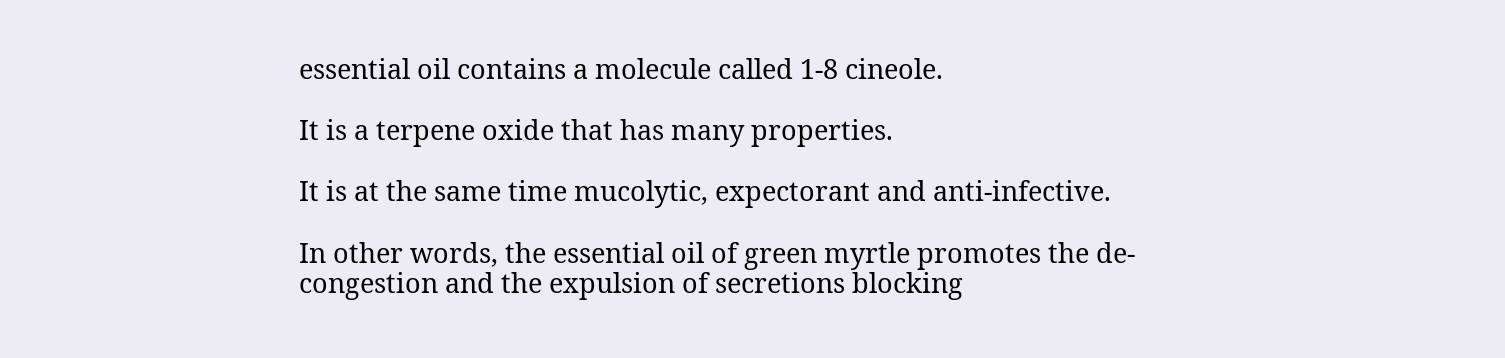essential oil contains a molecule called 1-8 cineole.

It is a terpene oxide that has many properties.

It is at the same time mucolytic, expectorant and anti-infective.

In other words, the essential oil of green myrtle promotes the de-congestion and the expulsion of secretions blocking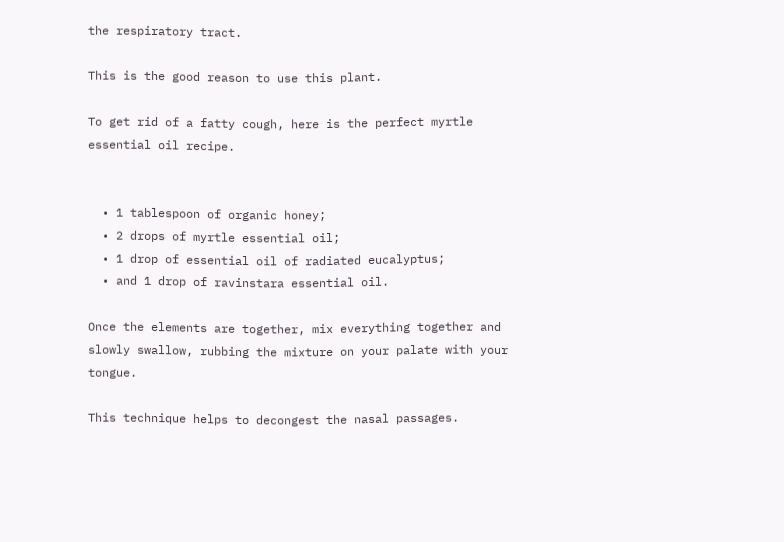the respiratory tract.

This is the good reason to use this plant.

To get rid of a fatty cough, here is the perfect myrtle essential oil recipe.


  • 1 tablespoon of organic honey;
  • 2 drops of myrtle essential oil;
  • 1 drop of essential oil of radiated eucalyptus;
  • and 1 drop of ravinstara essential oil.

Once the elements are together, mix everything together and slowly swallow, rubbing the mixture on your palate with your tongue.

This technique helps to decongest the nasal passages.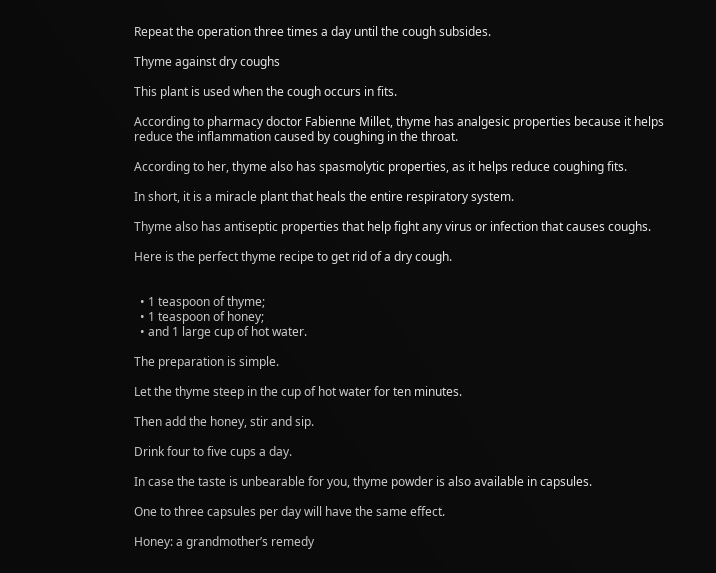Repeat the operation three times a day until the cough subsides.

Thyme against dry coughs

This plant is used when the cough occurs in fits.

According to pharmacy doctor Fabienne Millet, thyme has analgesic properties because it helps reduce the inflammation caused by coughing in the throat.

According to her, thyme also has spasmolytic properties, as it helps reduce coughing fits.

In short, it is a miracle plant that heals the entire respiratory system.

Thyme also has antiseptic properties that help fight any virus or infection that causes coughs.

Here is the perfect thyme recipe to get rid of a dry cough.


  • 1 teaspoon of thyme;
  • 1 teaspoon of honey;
  • and 1 large cup of hot water.

The preparation is simple.

Let the thyme steep in the cup of hot water for ten minutes.

Then add the honey, stir and sip.

Drink four to five cups a day.

In case the taste is unbearable for you, thyme powder is also available in capsules.

One to three capsules per day will have the same effect.

Honey: a grandmother’s remedy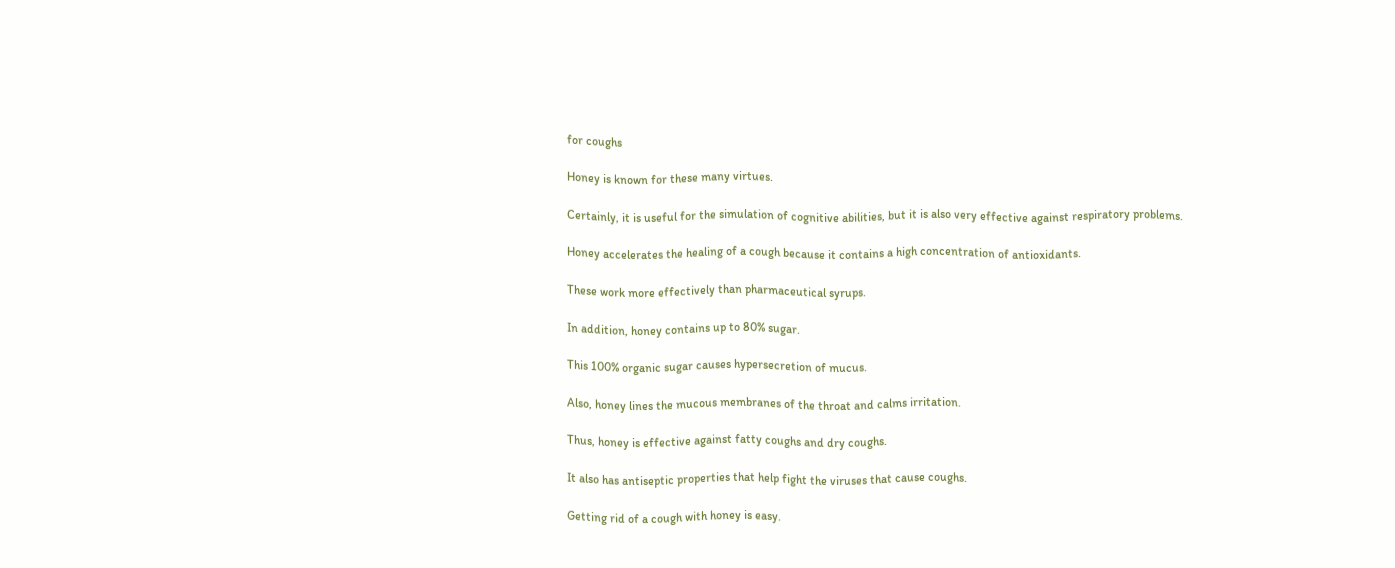for coughs

Honey is known for these many virtues.

Certainly, it is useful for the simulation of cognitive abilities, but it is also very effective against respiratory problems.

Honey accelerates the healing of a cough because it contains a high concentration of antioxidants.

These work more effectively than pharmaceutical syrups.

In addition, honey contains up to 80% sugar.

This 100% organic sugar causes hypersecretion of mucus.

Also, honey lines the mucous membranes of the throat and calms irritation.

Thus, honey is effective against fatty coughs and dry coughs.

It also has antiseptic properties that help fight the viruses that cause coughs.

Getting rid of a cough with honey is easy.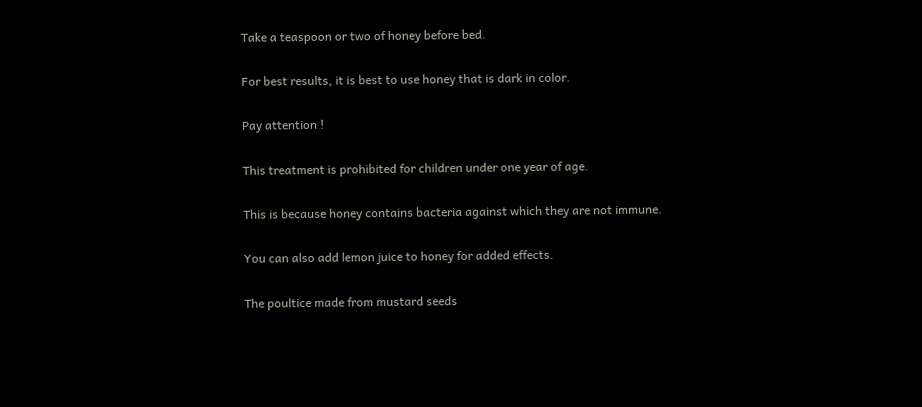Take a teaspoon or two of honey before bed.

For best results, it is best to use honey that is dark in color.

Pay attention !

This treatment is prohibited for children under one year of age.

This is because honey contains bacteria against which they are not immune.

You can also add lemon juice to honey for added effects.

The poultice made from mustard seeds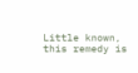Little known, this remedy is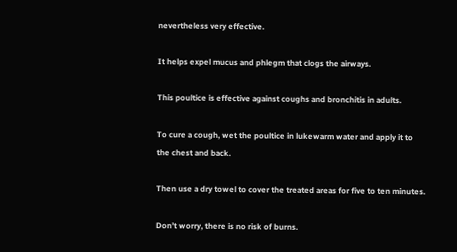nevertheless very effective.

It helps expel mucus and phlegm that clogs the airways.

This poultice is effective against coughs and bronchitis in adults.

To cure a cough, wet the poultice in lukewarm water and apply it to the chest and back.

Then use a dry towel to cover the treated areas for five to ten minutes.

Don’t worry, there is no risk of burns.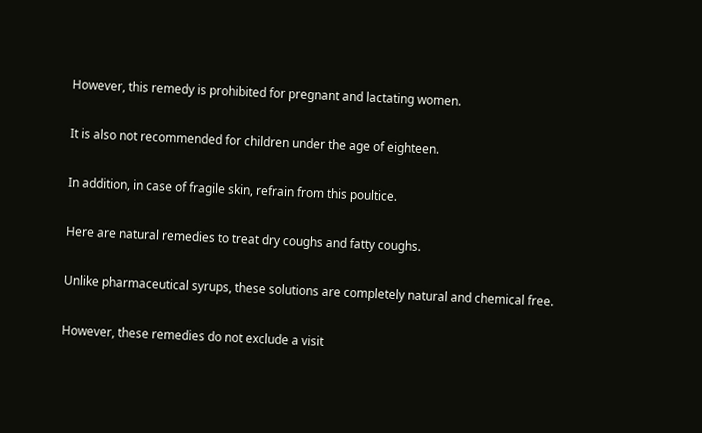However, this remedy is prohibited for pregnant and lactating women.

It is also not recommended for children under the age of eighteen.

In addition, in case of fragile skin, refrain from this poultice.

Here are natural remedies to treat dry coughs and fatty coughs.

Unlike pharmaceutical syrups, these solutions are completely natural and chemical free.

However, these remedies do not exclude a visit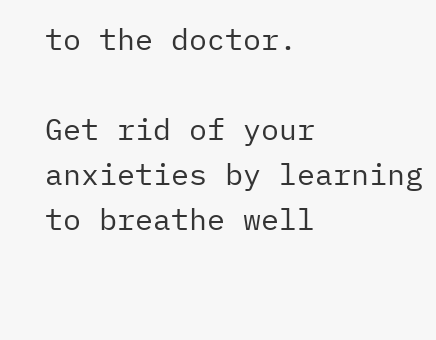to the doctor.

Get rid of your anxieties by learning to breathe well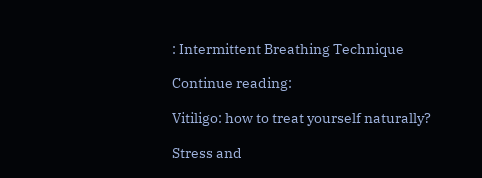: Intermittent Breathing Technique

Continue reading:

Vitiligo: how to treat yourself naturally?

Stress and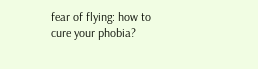fear of flying: how to cure your phobia?